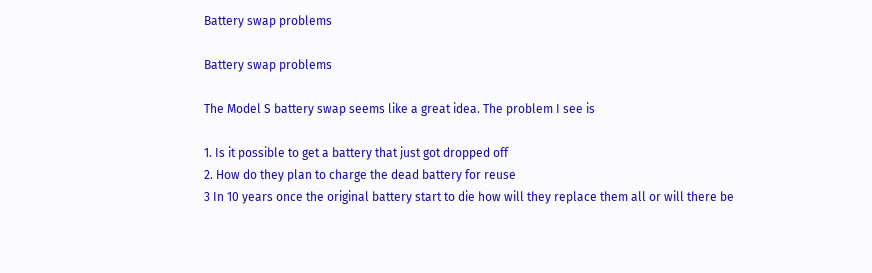Battery swap problems

Battery swap problems

The Model S battery swap seems like a great idea. The problem I see is

1. Is it possible to get a battery that just got dropped off
2. How do they plan to charge the dead battery for reuse
3 In 10 years once the original battery start to die how will they replace them all or will there be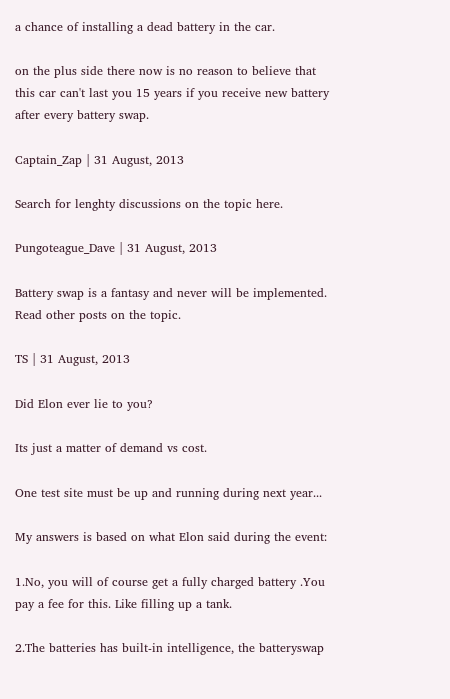a chance of installing a dead battery in the car.

on the plus side there now is no reason to believe that this car can't last you 15 years if you receive new battery after every battery swap.

Captain_Zap | 31 August, 2013

Search for lenghty discussions on the topic here.

Pungoteague_Dave | 31 August, 2013

Battery swap is a fantasy and never will be implemented. Read other posts on the topic.

TS | 31 August, 2013

Did Elon ever lie to you?

Its just a matter of demand vs cost.

One test site must be up and running during next year...

My answers is based on what Elon said during the event:

1.No, you will of course get a fully charged battery .You pay a fee for this. Like filling up a tank.

2.The batteries has built-in intelligence, the batteryswap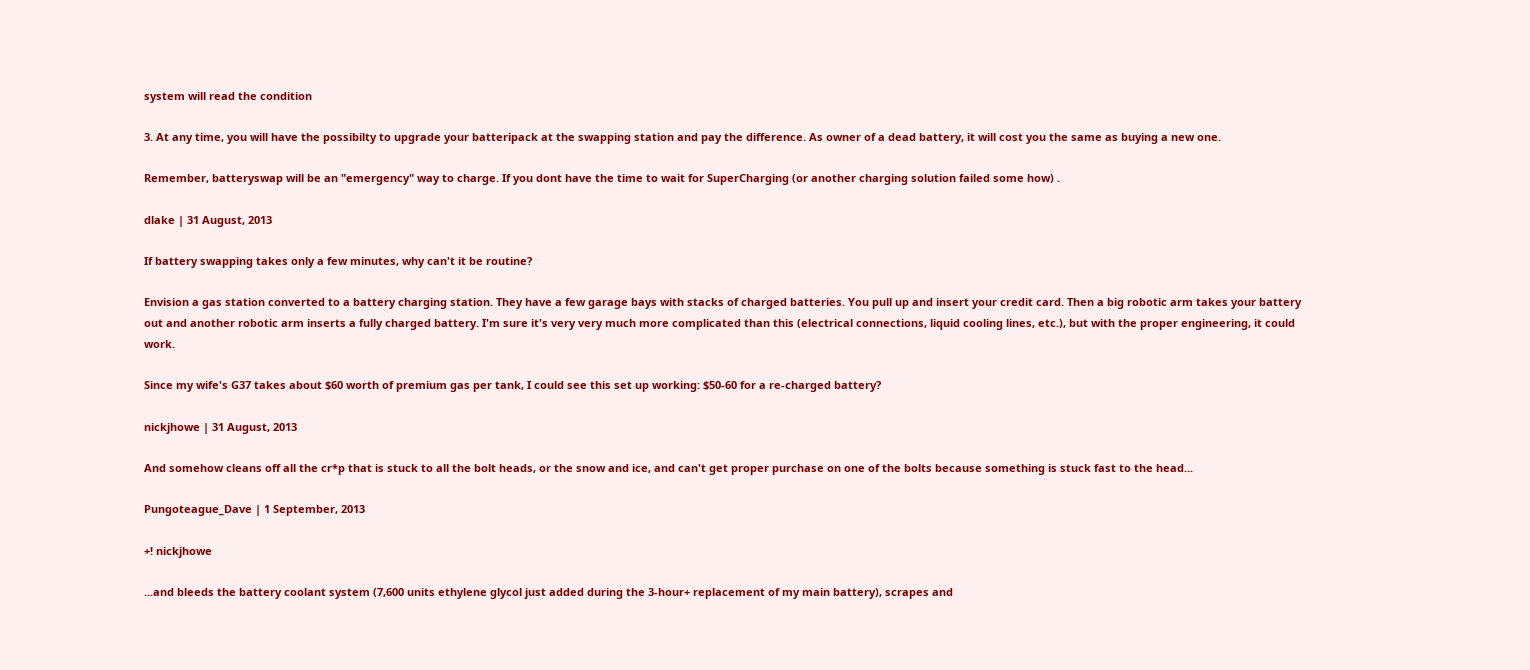system will read the condition

3. At any time, you will have the possibilty to upgrade your batteripack at the swapping station and pay the difference. As owner of a dead battery, it will cost you the same as buying a new one.

Remember, batteryswap will be an "emergency" way to charge. If you dont have the time to wait for SuperCharging (or another charging solution failed some how) .

dlake | 31 August, 2013

If battery swapping takes only a few minutes, why can't it be routine?

Envision a gas station converted to a battery charging station. They have a few garage bays with stacks of charged batteries. You pull up and insert your credit card. Then a big robotic arm takes your battery out and another robotic arm inserts a fully charged battery. I'm sure it's very very much more complicated than this (electrical connections, liquid cooling lines, etc.), but with the proper engineering, it could work.

Since my wife's G37 takes about $60 worth of premium gas per tank, I could see this set up working: $50-60 for a re-charged battery?

nickjhowe | 31 August, 2013

And somehow cleans off all the cr*p that is stuck to all the bolt heads, or the snow and ice, and can't get proper purchase on one of the bolts because something is stuck fast to the head...

Pungoteague_Dave | 1 September, 2013

+! nickjhowe

...and bleeds the battery coolant system (7,600 units ethylene glycol just added during the 3-hour+ replacement of my main battery), scrapes and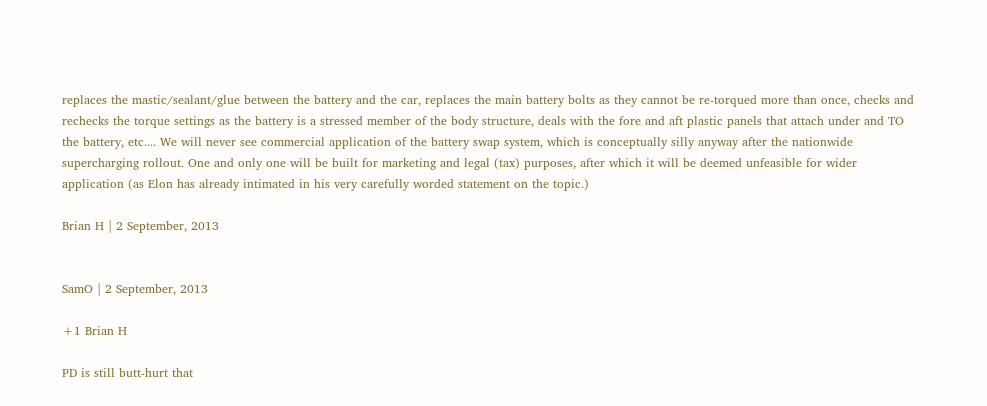replaces the mastic/sealant/glue between the battery and the car, replaces the main battery bolts as they cannot be re-torqued more than once, checks and rechecks the torque settings as the battery is a stressed member of the body structure, deals with the fore and aft plastic panels that attach under and TO the battery, etc.... We will never see commercial application of the battery swap system, which is conceptually silly anyway after the nationwide supercharging rollout. One and only one will be built for marketing and legal (tax) purposes, after which it will be deemed unfeasible for wider application (as Elon has already intimated in his very carefully worded statement on the topic.)

Brian H | 2 September, 2013


SamO | 2 September, 2013

+1 Brian H

PD is still butt-hurt that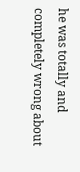he was totally and completely wrong about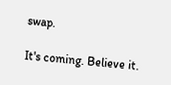swap.

It's coming. Believe it.